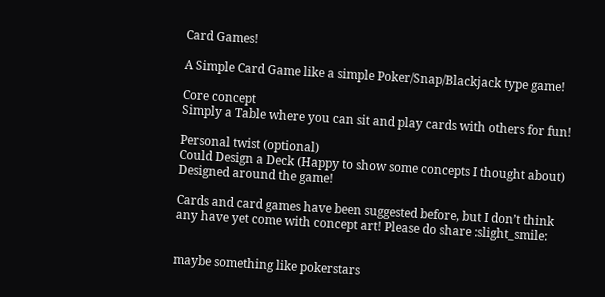Card Games!

A Simple Card Game like a simple Poker/Snap/Blackjack type game!

Core concept
Simply a Table where you can sit and play cards with others for fun!

Personal twist (optional)
Could Design a Deck (Happy to show some concepts I thought about) Designed around the game!

Cards and card games have been suggested before, but I don’t think any have yet come with concept art! Please do share :slight_smile:


maybe something like pokerstars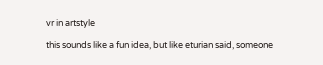vr in artstyle

this sounds like a fun idea, but like eturian said, someone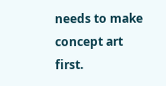needs to make concept art first.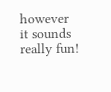however it sounds really fun!